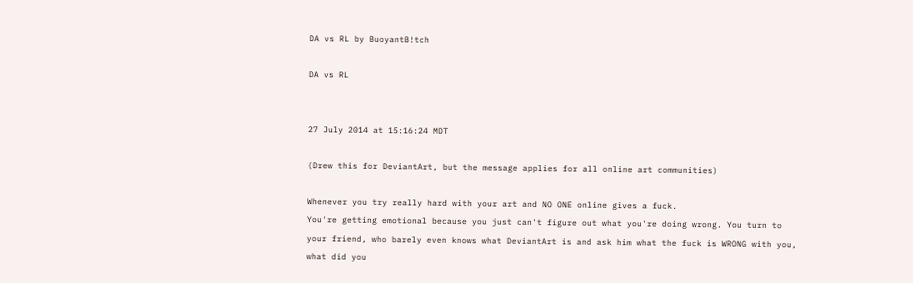DA vs RL by BuoyantB!tch

DA vs RL


27 July 2014 at 15:16:24 MDT

(Drew this for DeviantArt, but the message applies for all online art communities)

Whenever you try really hard with your art and NO ONE online gives a fuck.
You're getting emotional because you just can't figure out what you're doing wrong. You turn to your friend, who barely even knows what DeviantArt is and ask him what the fuck is WRONG with you, what did you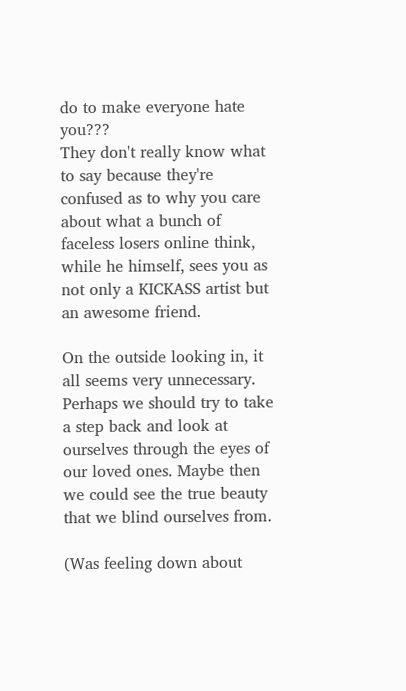do to make everyone hate you???
They don't really know what to say because they're confused as to why you care about what a bunch of faceless losers online think, while he himself, sees you as not only a KICKASS artist but an awesome friend.

On the outside looking in, it all seems very unnecessary. Perhaps we should try to take a step back and look at ourselves through the eyes of our loved ones. Maybe then we could see the true beauty that we blind ourselves from.

(Was feeling down about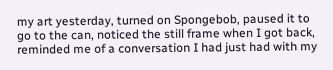my art yesterday, turned on Spongebob, paused it to go to the can, noticed the still frame when I got back, reminded me of a conversation I had just had with my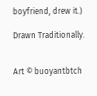boyfriend, drew it.)

Drawn Traditionally.


Art © buoyantbtch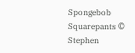Spongebob Squarepants © Stephen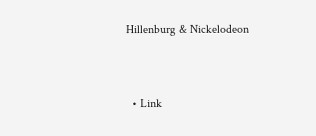Hillenburg & Nickelodeon


  • Link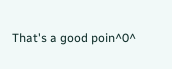That's a good poin^0^